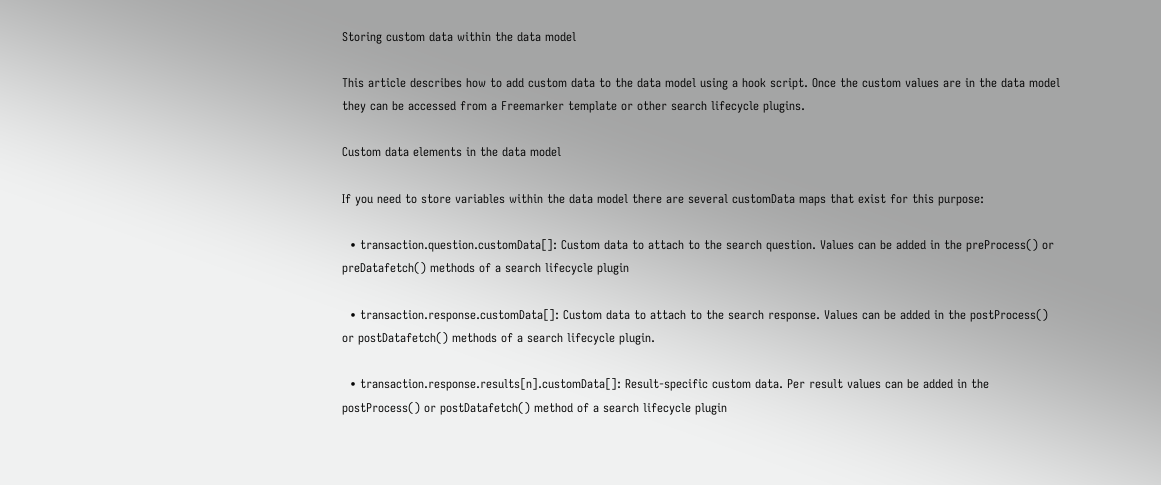Storing custom data within the data model

This article describes how to add custom data to the data model using a hook script. Once the custom values are in the data model they can be accessed from a Freemarker template or other search lifecycle plugins.

Custom data elements in the data model

If you need to store variables within the data model there are several customData maps that exist for this purpose:

  • transaction.question.customData[]: Custom data to attach to the search question. Values can be added in the preProcess() or preDatafetch() methods of a search lifecycle plugin

  • transaction.response.customData[]: Custom data to attach to the search response. Values can be added in the postProcess() or postDatafetch() methods of a search lifecycle plugin.

  • transaction.response.results[n].customData[]: Result-specific custom data. Per result values can be added in the postProcess() or postDatafetch() method of a search lifecycle plugin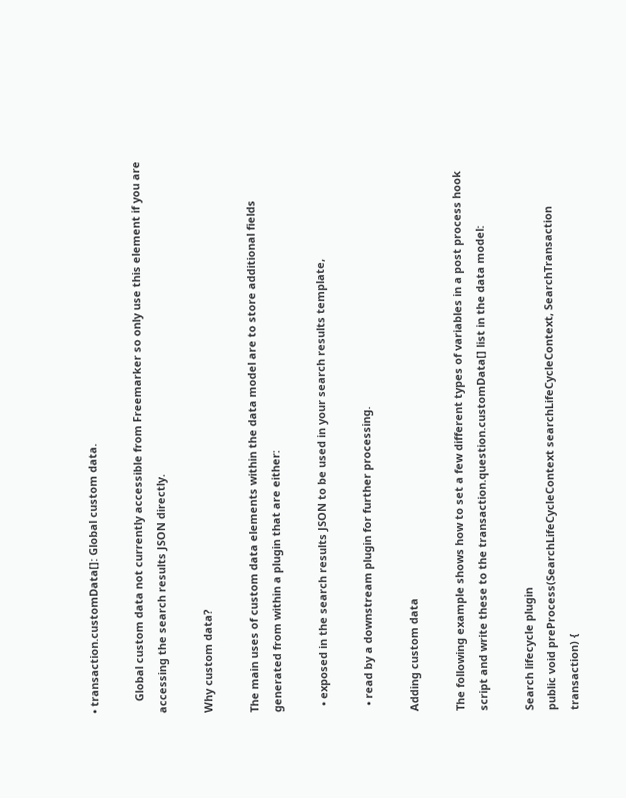• transaction.customData[]: Global custom data.

    Global custom data not currently accessible from Freemarker so only use this element if you are accessing the search results JSON directly.

Why custom data?

The main uses of custom data elements within the data model are to store additional fields generated from within a plugin that are either:

  • exposed in the search results JSON to be used in your search results template,

  • read by a downstream plugin for further processing.

Adding custom data

The following example shows how to set a few different types of variables in a post process hook script and write these to the transaction.question.customData[] list in the data model:

Search lifecycle plugin
public void preProcess(SearchLifeCycleContext searchLifeCycleContext, SearchTransaction transaction) {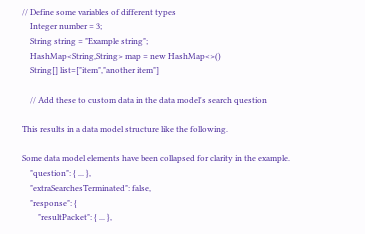// Define some variables of different types
    Integer number = 3;
    String string = "Example string";
    HashMap<String,String> map = new HashMap<>()
    String[] list=["item","another item"]

    // Add these to custom data in the data model's search question

This results in a data model structure like the following.

Some data model elements have been collapsed for clarity in the example.
    "question": { ... },
    "extraSearchesTerminated": false,
    "response": {
        "resultPacket": { ... },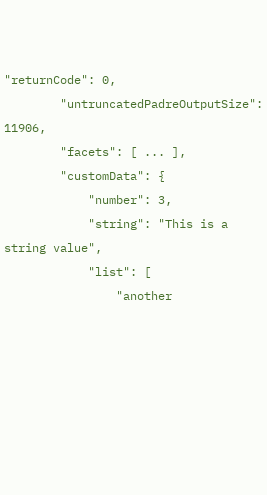"returnCode": 0,
        "untruncatedPadreOutputSize": 11906,
        "facets": [ ... ],
        "customData": {
            "number": 3,
            "string": "This is a string value",
            "list": [
                "another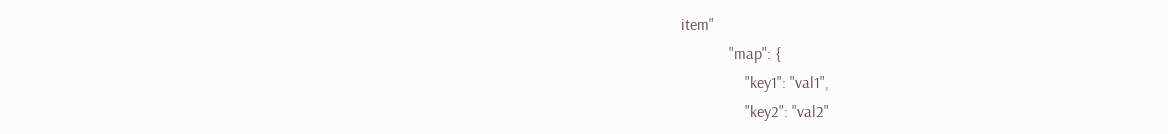item"
            "map": {
                "key1": "val1",
                "key2": "val2"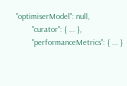"optimiserModel": null,
        "curator": { ... },
        "performanceMetrics": { ... }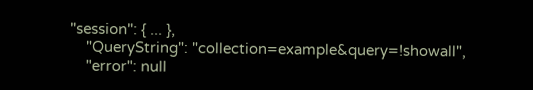"session": { ... },
    "QueryString": "collection=example&query=!showall",
    "error": null